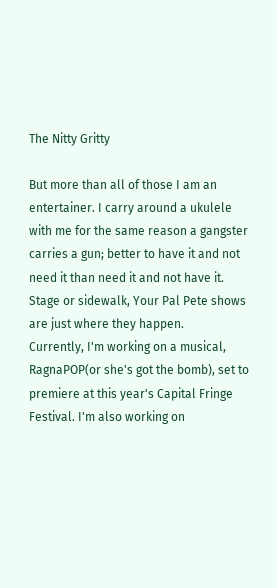The Nitty Gritty

But more than all of those I am an entertainer. I carry around a ukulele with me for the same reason a gangster carries a gun; better to have it and not need it than need it and not have it. Stage or sidewalk, Your Pal Pete shows are just where they happen.
Currently, I'm working on a musical, RagnaPOP(or she's got the bomb), set to premiere at this year's Capital Fringe Festival. I'm also working on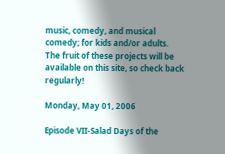music, comedy, and musical comedy; for kids and/or adults.
The fruit of these projects will be available on this site, so check back regularly!

Monday, May 01, 2006

Episode VII-Salad Days of the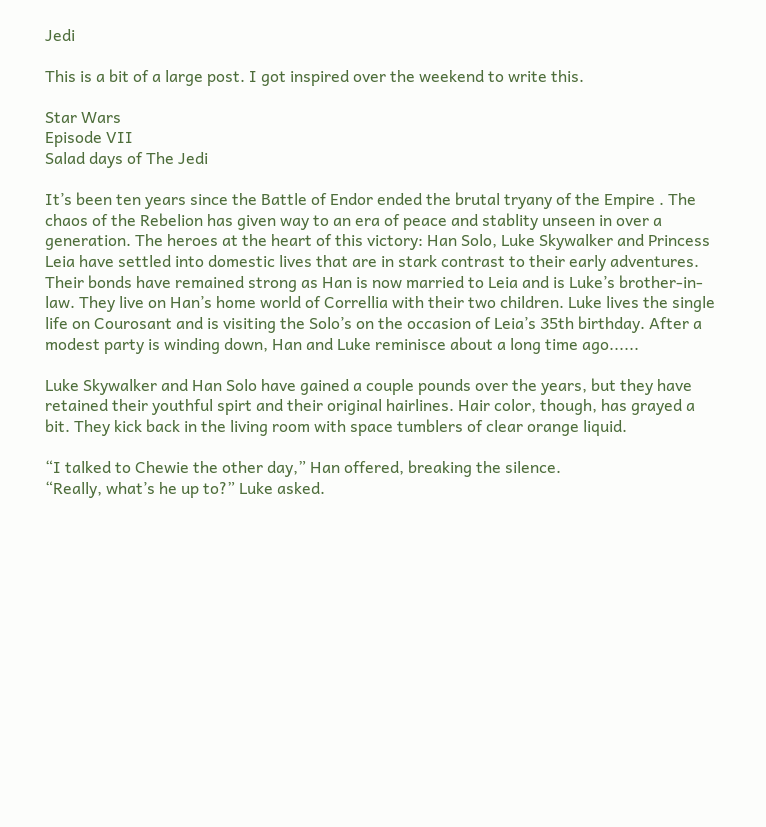Jedi

This is a bit of a large post. I got inspired over the weekend to write this.

Star Wars
Episode VII
Salad days of The Jedi

It’s been ten years since the Battle of Endor ended the brutal tryany of the Empire . The chaos of the Rebelion has given way to an era of peace and stablity unseen in over a generation. The heroes at the heart of this victory: Han Solo, Luke Skywalker and Princess Leia have settled into domestic lives that are in stark contrast to their early adventures. Their bonds have remained strong as Han is now married to Leia and is Luke’s brother-in-law. They live on Han’s home world of Correllia with their two children. Luke lives the single life on Courosant and is visiting the Solo’s on the occasion of Leia’s 35th birthday. After a modest party is winding down, Han and Luke reminisce about a long time ago......

Luke Skywalker and Han Solo have gained a couple pounds over the years, but they have retained their youthful spirt and their original hairlines. Hair color, though, has grayed a bit. They kick back in the living room with space tumblers of clear orange liquid.

“I talked to Chewie the other day,” Han offered, breaking the silence.
“Really, what’s he up to?” Luke asked.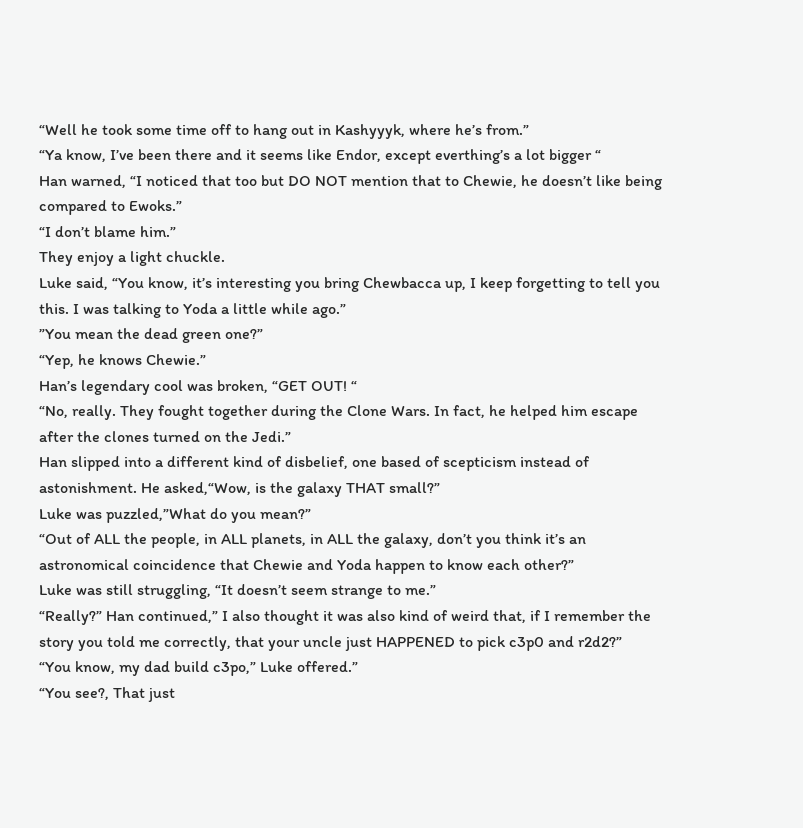“Well he took some time off to hang out in Kashyyyk, where he’s from.”
“Ya know, I’ve been there and it seems like Endor, except everthing’s a lot bigger “
Han warned, “I noticed that too but DO NOT mention that to Chewie, he doesn’t like being compared to Ewoks.”
“I don’t blame him.”
They enjoy a light chuckle.
Luke said, “You know, it’s interesting you bring Chewbacca up, I keep forgetting to tell you this. I was talking to Yoda a little while ago.”
”You mean the dead green one?”
“Yep, he knows Chewie.”
Han’s legendary cool was broken, “GET OUT! “
“No, really. They fought together during the Clone Wars. In fact, he helped him escape after the clones turned on the Jedi.”
Han slipped into a different kind of disbelief, one based of scepticism instead of astonishment. He asked,“Wow, is the galaxy THAT small?”
Luke was puzzled,”What do you mean?”
“Out of ALL the people, in ALL planets, in ALL the galaxy, don’t you think it’s an astronomical coincidence that Chewie and Yoda happen to know each other?”
Luke was still struggling, “It doesn’t seem strange to me.”
“Really?” Han continued,” I also thought it was also kind of weird that, if I remember the story you told me correctly, that your uncle just HAPPENED to pick c3p0 and r2d2?”
“You know, my dad build c3po,” Luke offered.”
“You see?, That just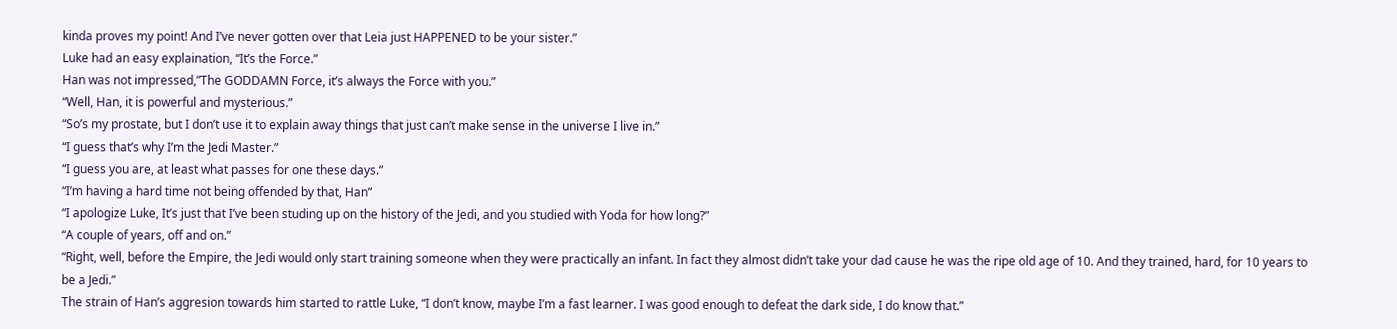kinda proves my point! And I’ve never gotten over that Leia just HAPPENED to be your sister.”
Luke had an easy explaination, “It’s the Force.”
Han was not impressed,”The GODDAMN Force, it’s always the Force with you.”
“Well, Han, it is powerful and mysterious.”
“So’s my prostate, but I don’t use it to explain away things that just can’t make sense in the universe I live in.”
“I guess that’s why I’m the Jedi Master.”
“I guess you are, at least what passes for one these days.”
“I’m having a hard time not being offended by that, Han”
“I apologize Luke, It’s just that I’ve been studing up on the history of the Jedi, and you studied with Yoda for how long?”
“A couple of years, off and on.”
“Right, well, before the Empire, the Jedi would only start training someone when they were practically an infant. In fact they almost didn’t take your dad cause he was the ripe old age of 10. And they trained, hard, for 10 years to be a Jedi.”
The strain of Han’s aggresion towards him started to rattle Luke, “I don’t know, maybe I’m a fast learner. I was good enough to defeat the dark side, I do know that.”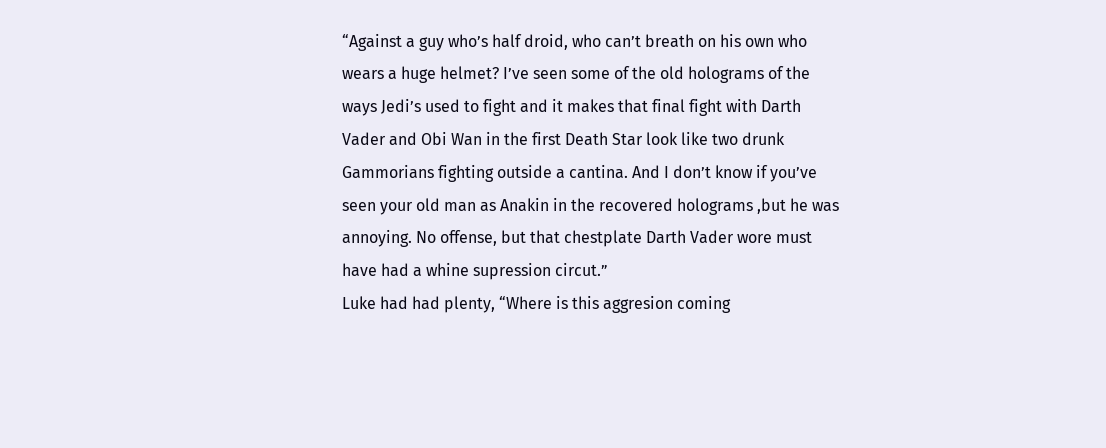“Against a guy who’s half droid, who can’t breath on his own who wears a huge helmet? I’ve seen some of the old holograms of the ways Jedi’s used to fight and it makes that final fight with Darth Vader and Obi Wan in the first Death Star look like two drunk Gammorians fighting outside a cantina. And I don’t know if you’ve seen your old man as Anakin in the recovered holograms ,but he was annoying. No offense, but that chestplate Darth Vader wore must have had a whine supression circut.”
Luke had had plenty, “Where is this aggresion coming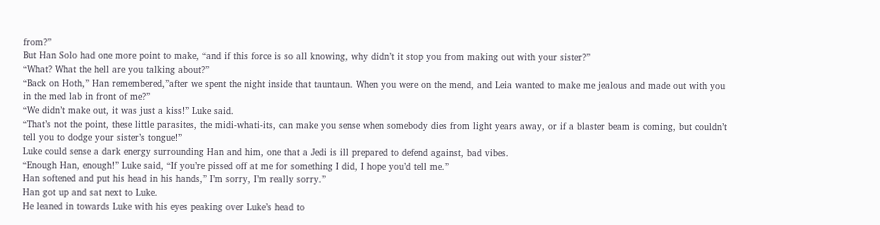from?”
But Han Solo had one more point to make, “and if this force is so all knowing, why didn’t it stop you from making out with your sister?”
“What? What the hell are you talking about?”
“Back on Hoth,” Han remembered,”after we spent the night inside that tauntaun. When you were on the mend, and Leia wanted to make me jealous and made out with you in the med lab in front of me?”
“We didn’t make out, it was just a kiss!” Luke said.
“That’s not the point, these little parasites, the midi-whati-its, can make you sense when somebody dies from light years away, or if a blaster beam is coming, but couldn’t tell you to dodge your sister’s tongue!”
Luke could sense a dark energy surrounding Han and him, one that a Jedi is ill prepared to defend against, bad vibes.
“Enough Han, enough!” Luke said, “If you’re pissed off at me for something I did, I hope you’d tell me.”
Han softened and put his head in his hands,” I’m sorry, I’m really sorry.”
Han got up and sat next to Luke.
He leaned in towards Luke with his eyes peaking over Luke’s head to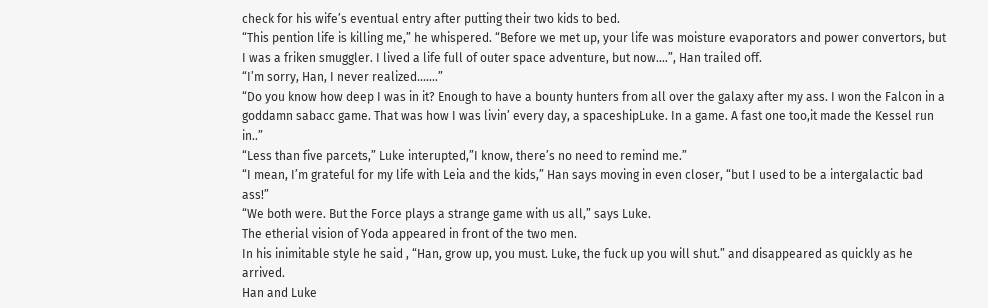check for his wife’s eventual entry after putting their two kids to bed.
“This pention life is killing me,” he whispered. “Before we met up, your life was moisture evaporators and power convertors, but I was a friken smuggler. I lived a life full of outer space adventure, but now....”, Han trailed off.
“I’m sorry, Han, I never realized.......”
“Do you know how deep I was in it? Enough to have a bounty hunters from all over the galaxy after my ass. I won the Falcon in a goddamn sabacc game. That was how I was livin’ every day, a spaceshipLuke. In a game. A fast one too,it made the Kessel run in..”
“Less than five parcets,” Luke interupted,”I know, there’s no need to remind me.”
“I mean, I’m grateful for my life with Leia and the kids,” Han says moving in even closer, “but I used to be a intergalactic bad ass!”
“We both were. But the Force plays a strange game with us all,” says Luke.
The etherial vision of Yoda appeared in front of the two men.
In his inimitable style he said , “Han, grow up, you must. Luke, the fuck up you will shut.” and disappeared as quickly as he arrived.
Han and Luke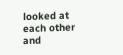looked at each other and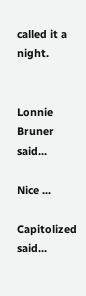called it a night.


Lonnie Bruner said...

Nice ...

Capitolized said...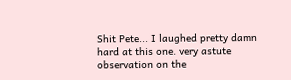Shit Pete... I laughed pretty damn hard at this one. very astute observation on the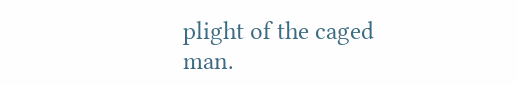plight of the caged man.